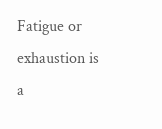Fatigue or exhaustion is a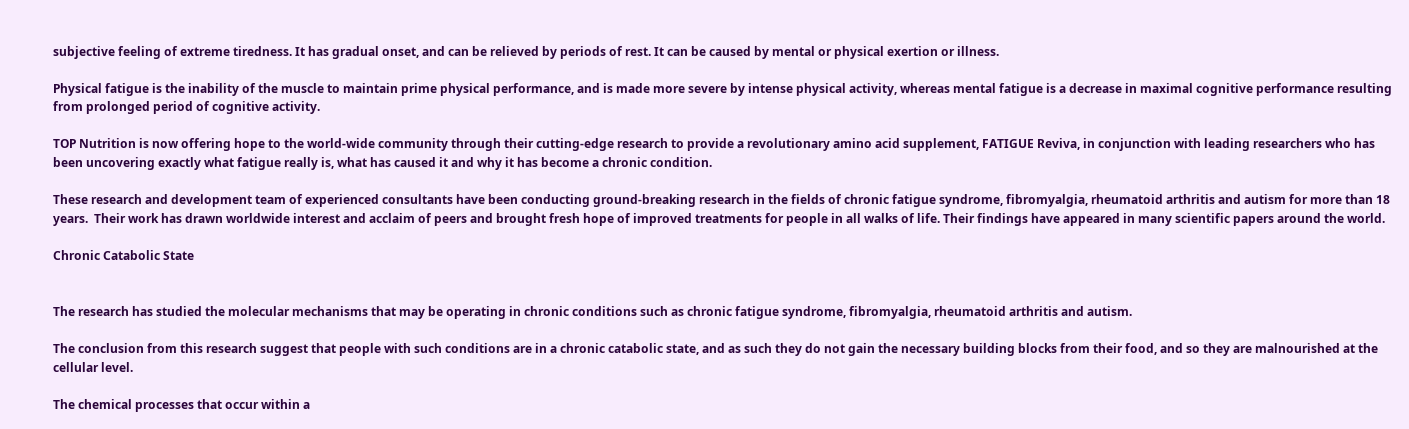subjective feeling of extreme tiredness. It has gradual onset, and can be relieved by periods of rest. It can be caused by mental or physical exertion or illness.

Physical fatigue is the inability of the muscle to maintain prime physical performance, and is made more severe by intense physical activity, whereas mental fatigue is a decrease in maximal cognitive performance resulting from prolonged period of cognitive activity.

TOP Nutrition is now offering hope to the world-wide community through their cutting-edge research to provide a revolutionary amino acid supplement, FATIGUE Reviva, in conjunction with leading researchers who has been uncovering exactly what fatigue really is, what has caused it and why it has become a chronic condition.

These research and development team of experienced consultants have been conducting ground-breaking research in the fields of chronic fatigue syndrome, fibromyalgia, rheumatoid arthritis and autism for more than 18 years.  Their work has drawn worldwide interest and acclaim of peers and brought fresh hope of improved treatments for people in all walks of life. Their findings have appeared in many scientific papers around the world.

Chronic Catabolic State


The research has studied the molecular mechanisms that may be operating in chronic conditions such as chronic fatigue syndrome, fibromyalgia, rheumatoid arthritis and autism.

The conclusion from this research suggest that people with such conditions are in a chronic catabolic state, and as such they do not gain the necessary building blocks from their food, and so they are malnourished at the cellular level.

The chemical processes that occur within a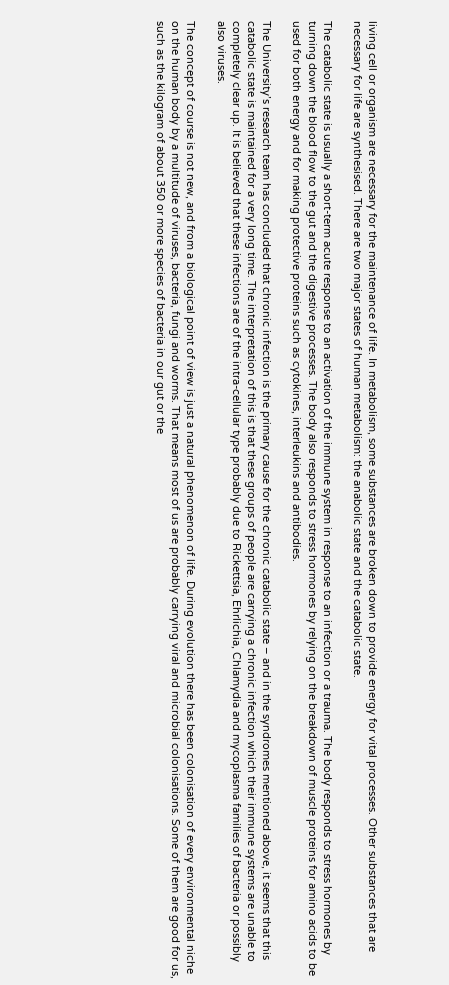living cell or organism are necessary for the maintenance of life. In metabolism, some substances are broken down to provide energy for vital processes. Other substances that are necessary for life are synthesised. There are two major states of human metabolism: the anabolic state and the catabolic state.

The catabolic state is usually a short-term acute response to an activation of the immune system in response to an infection or a trauma. The body responds to stress hormones by turning down the blood flow to the gut and the digestive processes. The body also responds to stress hormones by relying on the breakdown of muscle proteins for amino acids to be used for both energy and for making protective proteins such as cytokines, interleukins and antibodies.

The University’s research team has concluded that chronic infection is the primary cause for the chronic catabolic state – and in the syndromes mentioned above, it seems that this catabolic state is maintained for a very long time. The interpretation of this is that these groups of people are carrying a chronic infection which their immune systems are unable to completely clear up. It is believed that these infections are of the intra-cellular type probably due to Rickettsia, Ehrlichia, Chlamydia and mycoplasma families of bacteria or possibly also viruses.

The concept of course is not new, and from a biological point of view is just a natural phenomenon of life. During evolution there has been colonisation of every environmental niche on the human body by a multitude of viruses, bacteria, fungi and worms. That means most of us are probably carrying viral and microbial colonisations. Some of them are good for us, such as the kilogram of about 350 or more species of bacteria in our gut or the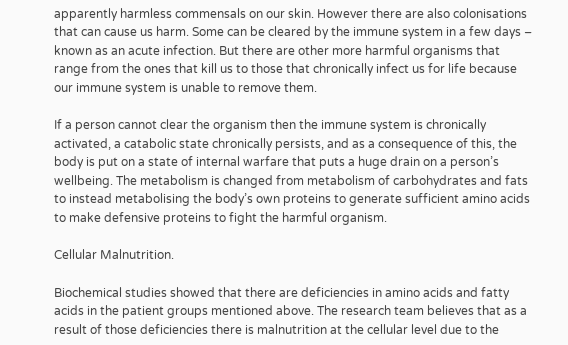apparently harmless commensals on our skin. However there are also colonisations that can cause us harm. Some can be cleared by the immune system in a few days – known as an acute infection. But there are other more harmful organisms that range from the ones that kill us to those that chronically infect us for life because our immune system is unable to remove them.

If a person cannot clear the organism then the immune system is chronically activated, a catabolic state chronically persists, and as a consequence of this, the body is put on a state of internal warfare that puts a huge drain on a person’s wellbeing. The metabolism is changed from metabolism of carbohydrates and fats to instead metabolising the body’s own proteins to generate sufficient amino acids to make defensive proteins to fight the harmful organism.

Cellular Malnutrition.

Biochemical studies showed that there are deficiencies in amino acids and fatty acids in the patient groups mentioned above. The research team believes that as a result of those deficiencies there is malnutrition at the cellular level due to the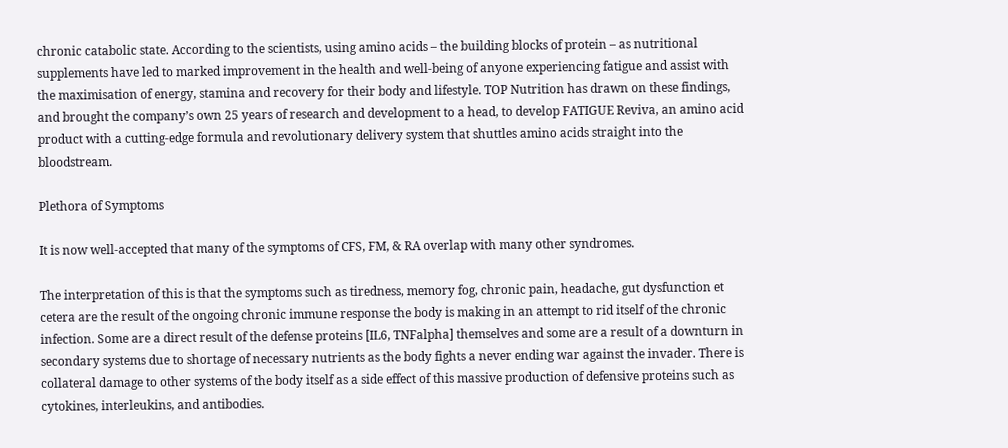chronic catabolic state. According to the scientists, using amino acids – the building blocks of protein – as nutritional supplements have led to marked improvement in the health and well-being of anyone experiencing fatigue and assist with the maximisation of energy, stamina and recovery for their body and lifestyle. TOP Nutrition has drawn on these findings, and brought the company’s own 25 years of research and development to a head, to develop FATIGUE Reviva, an amino acid product with a cutting-edge formula and revolutionary delivery system that shuttles amino acids straight into the bloodstream.

Plethora of Symptoms

It is now well-accepted that many of the symptoms of CFS, FM, & RA overlap with many other syndromes.

The interpretation of this is that the symptoms such as tiredness, memory fog, chronic pain, headache, gut dysfunction et cetera are the result of the ongoing chronic immune response the body is making in an attempt to rid itself of the chronic infection. Some are a direct result of the defense proteins [IL6, TNFalpha] themselves and some are a result of a downturn in secondary systems due to shortage of necessary nutrients as the body fights a never ending war against the invader. There is collateral damage to other systems of the body itself as a side effect of this massive production of defensive proteins such as cytokines, interleukins, and antibodies.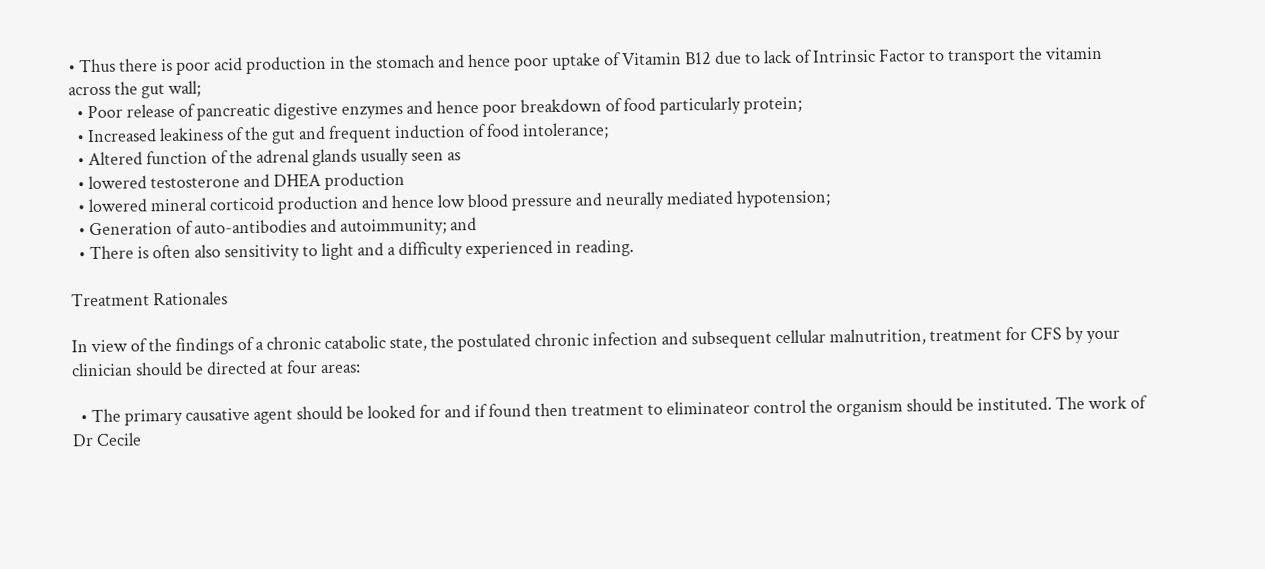• Thus there is poor acid production in the stomach and hence poor uptake of Vitamin B12 due to lack of Intrinsic Factor to transport the vitamin across the gut wall;
  • Poor release of pancreatic digestive enzymes and hence poor breakdown of food particularly protein;
  • Increased leakiness of the gut and frequent induction of food intolerance;
  • Altered function of the adrenal glands usually seen as
  • lowered testosterone and DHEA production
  • lowered mineral corticoid production and hence low blood pressure and neurally mediated hypotension;
  • Generation of auto-antibodies and autoimmunity; and
  • There is often also sensitivity to light and a difficulty experienced in reading.

Treatment Rationales

In view of the findings of a chronic catabolic state, the postulated chronic infection and subsequent cellular malnutrition, treatment for CFS by your clinician should be directed at four areas:

  • The primary causative agent should be looked for and if found then treatment to eliminateor control the organism should be instituted. The work of Dr Cecile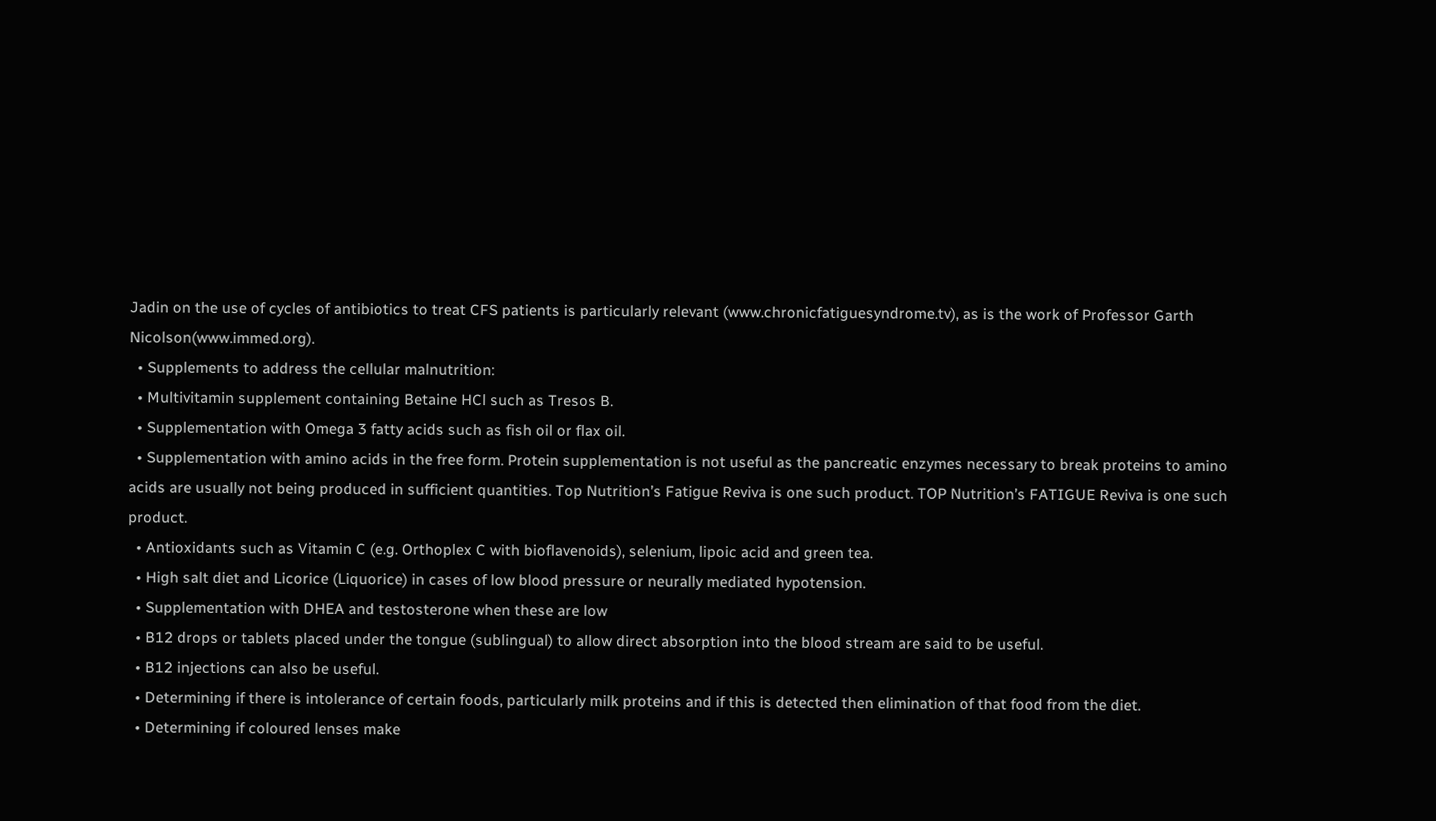Jadin on the use of cycles of antibiotics to treat CFS patients is particularly relevant (www.chronicfatiguesyndrome.tv), as is the work of Professor Garth Nicolson(www.immed.org).
  • Supplements to address the cellular malnutrition:
  • Multivitamin supplement containing Betaine HCl such as Tresos B.
  • Supplementation with Omega 3 fatty acids such as fish oil or flax oil.
  • Supplementation with amino acids in the free form. Protein supplementation is not useful as the pancreatic enzymes necessary to break proteins to amino acids are usually not being produced in sufficient quantities. Top Nutrition’s Fatigue Reviva is one such product. TOP Nutrition’s FATIGUE Reviva is one such product.
  • Antioxidants such as Vitamin C (e.g. Orthoplex C with bioflavenoids), selenium, lipoic acid and green tea.
  • High salt diet and Licorice (Liquorice) in cases of low blood pressure or neurally mediated hypotension.
  • Supplementation with DHEA and testosterone when these are low
  • B12 drops or tablets placed under the tongue (sublingual) to allow direct absorption into the blood stream are said to be useful.
  • B12 injections can also be useful.
  • Determining if there is intolerance of certain foods, particularly milk proteins and if this is detected then elimination of that food from the diet.
  • Determining if coloured lenses make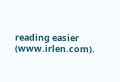reading easier (www.irlen.com).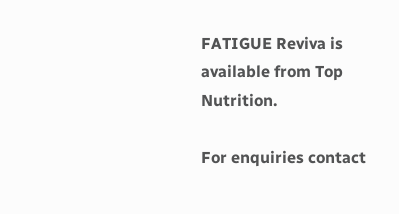FATIGUE Reviva is available from Top Nutrition.

For enquiries contact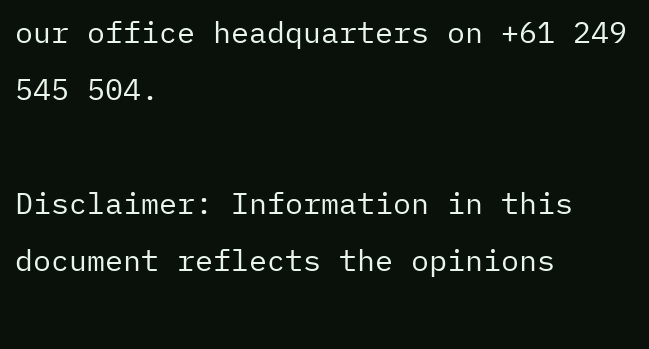our office headquarters on +61 249 545 504.

Disclaimer: Information in this document reflects the opinions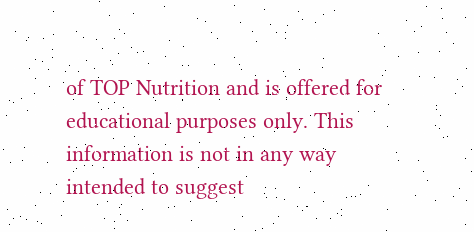of TOP Nutrition and is offered for educational purposes only. This information is not in any way intended to suggest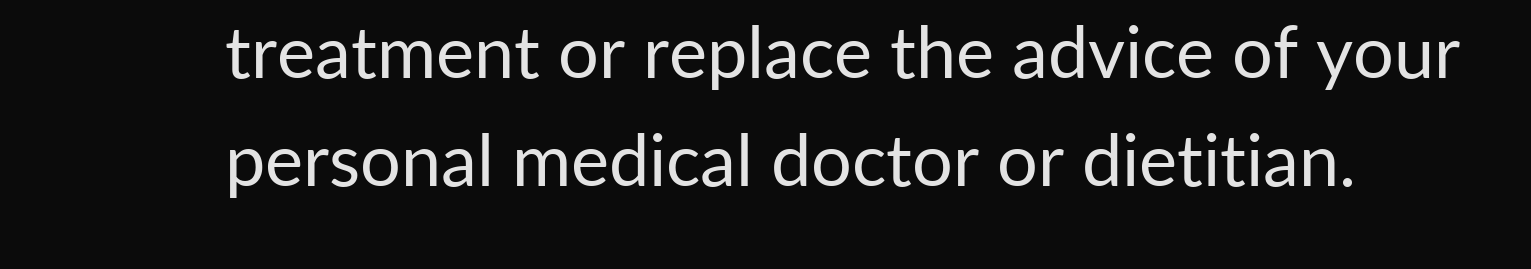treatment or replace the advice of your personal medical doctor or dietitian.